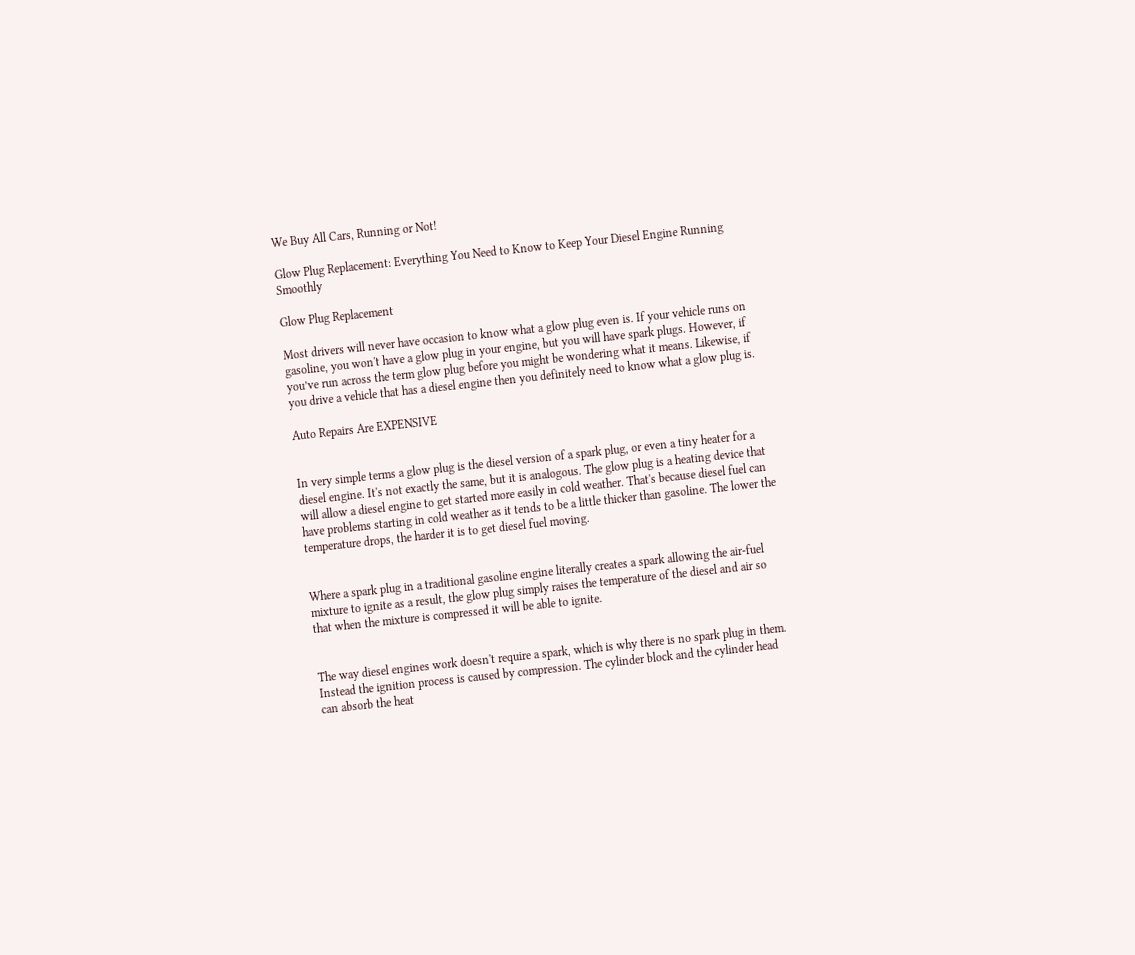We Buy All Cars, Running or Not!

Glow Plug Replacement: Everything You Need to Know to Keep Your Diesel Engine Running Smoothly

Glow Plug Replacement

Most drivers will never have occasion to know what a glow plug even is. If your vehicle runs on gasoline, you won't have a glow plug in your engine, but you will have spark plugs. However, if you’ve run across the term glow plug before you might be wondering what it means. Likewise, if you drive a vehicle that has a diesel engine then you definitely need to know what a glow plug is.

Auto Repairs Are EXPENSIVE


In very simple terms a glow plug is the diesel version of a spark plug, or even a tiny heater for a diesel engine. It's not exactly the same, but it is analogous. The glow plug is a heating device that will allow a diesel engine to get started more easily in cold weather. That's because diesel fuel can have problems starting in cold weather as it tends to be a little thicker than gasoline. The lower the temperature drops, the harder it is to get diesel fuel moving.


Where a spark plug in a traditional gasoline engine literally creates a spark allowing the air-fuel mixture to ignite as a result, the glow plug simply raises the temperature of the diesel and air so that when the mixture is compressed it will be able to ignite.


The way diesel engines work doesn't require a spark, which is why there is no spark plug in them. Instead the ignition process is caused by compression. The cylinder block and the cylinder head can absorb the heat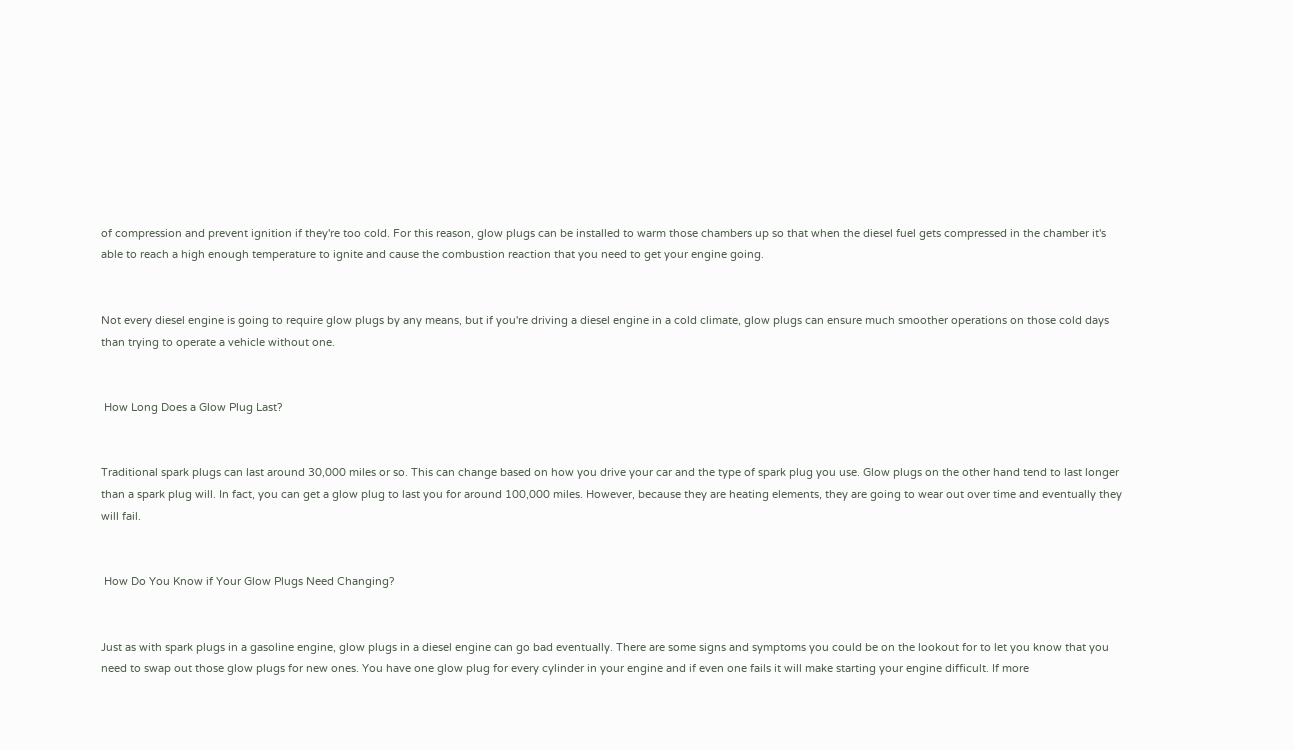of compression and prevent ignition if they're too cold. For this reason, glow plugs can be installed to warm those chambers up so that when the diesel fuel gets compressed in the chamber it's able to reach a high enough temperature to ignite and cause the combustion reaction that you need to get your engine going.


Not every diesel engine is going to require glow plugs by any means, but if you're driving a diesel engine in a cold climate, glow plugs can ensure much smoother operations on those cold days than trying to operate a vehicle without one.


 How Long Does a Glow Plug Last?


Traditional spark plugs can last around 30,000 miles or so. This can change based on how you drive your car and the type of spark plug you use. Glow plugs on the other hand tend to last longer than a spark plug will. In fact, you can get a glow plug to last you for around 100,000 miles. However, because they are heating elements, they are going to wear out over time and eventually they will fail.


 How Do You Know if Your Glow Plugs Need Changing?


Just as with spark plugs in a gasoline engine, glow plugs in a diesel engine can go bad eventually. There are some signs and symptoms you could be on the lookout for to let you know that you need to swap out those glow plugs for new ones. You have one glow plug for every cylinder in your engine and if even one fails it will make starting your engine difficult. If more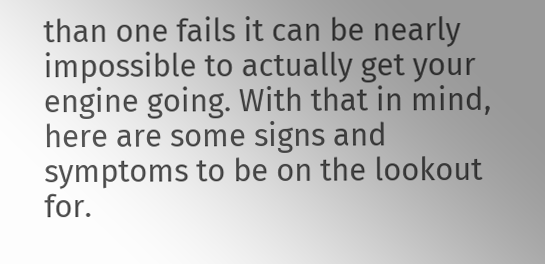than one fails it can be nearly impossible to actually get your engine going. With that in mind, here are some signs and symptoms to be on the lookout for.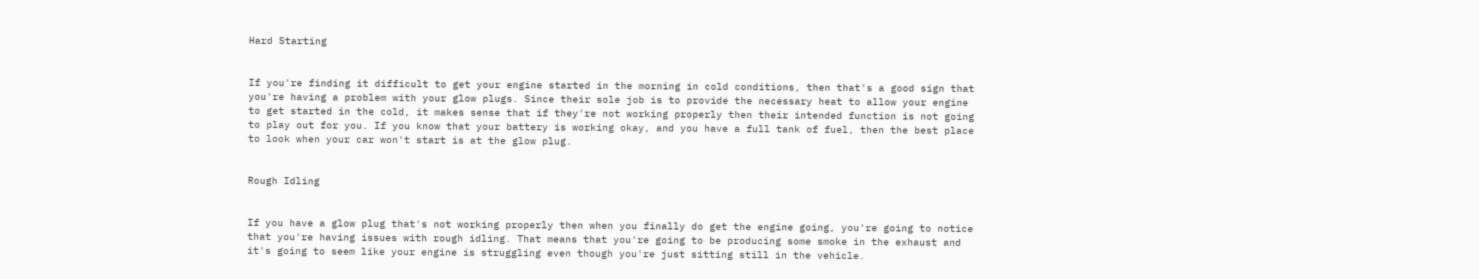Hard Starting


If you're finding it difficult to get your engine started in the morning in cold conditions, then that's a good sign that you're having a problem with your glow plugs. Since their sole job is to provide the necessary heat to allow your engine to get started in the cold, it makes sense that if they're not working properly then their intended function is not going to play out for you. If you know that your battery is working okay, and you have a full tank of fuel, then the best place to look when your car won't start is at the glow plug.


Rough Idling


If you have a glow plug that's not working properly then when you finally do get the engine going, you're going to notice that you're having issues with rough idling. That means that you're going to be producing some smoke in the exhaust and it's going to seem like your engine is struggling even though you're just sitting still in the vehicle.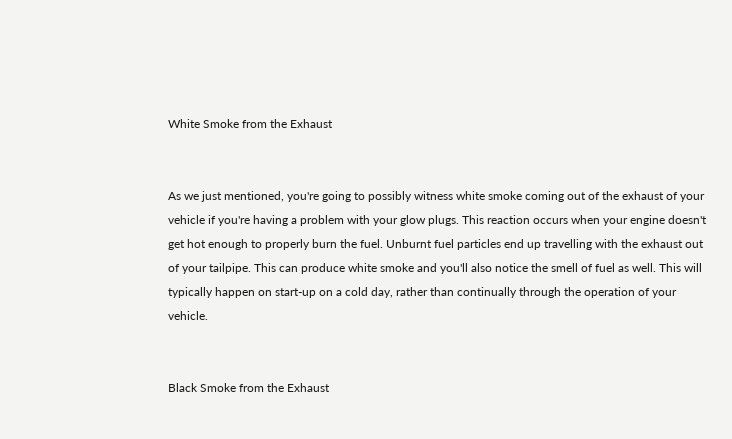White Smoke from the Exhaust


As we just mentioned, you're going to possibly witness white smoke coming out of the exhaust of your vehicle if you're having a problem with your glow plugs. This reaction occurs when your engine doesn't get hot enough to properly burn the fuel. Unburnt fuel particles end up travelling with the exhaust out of your tailpipe. This can produce white smoke and you'll also notice the smell of fuel as well. This will typically happen on start-up on a cold day, rather than continually through the operation of your vehicle.


Black Smoke from the Exhaust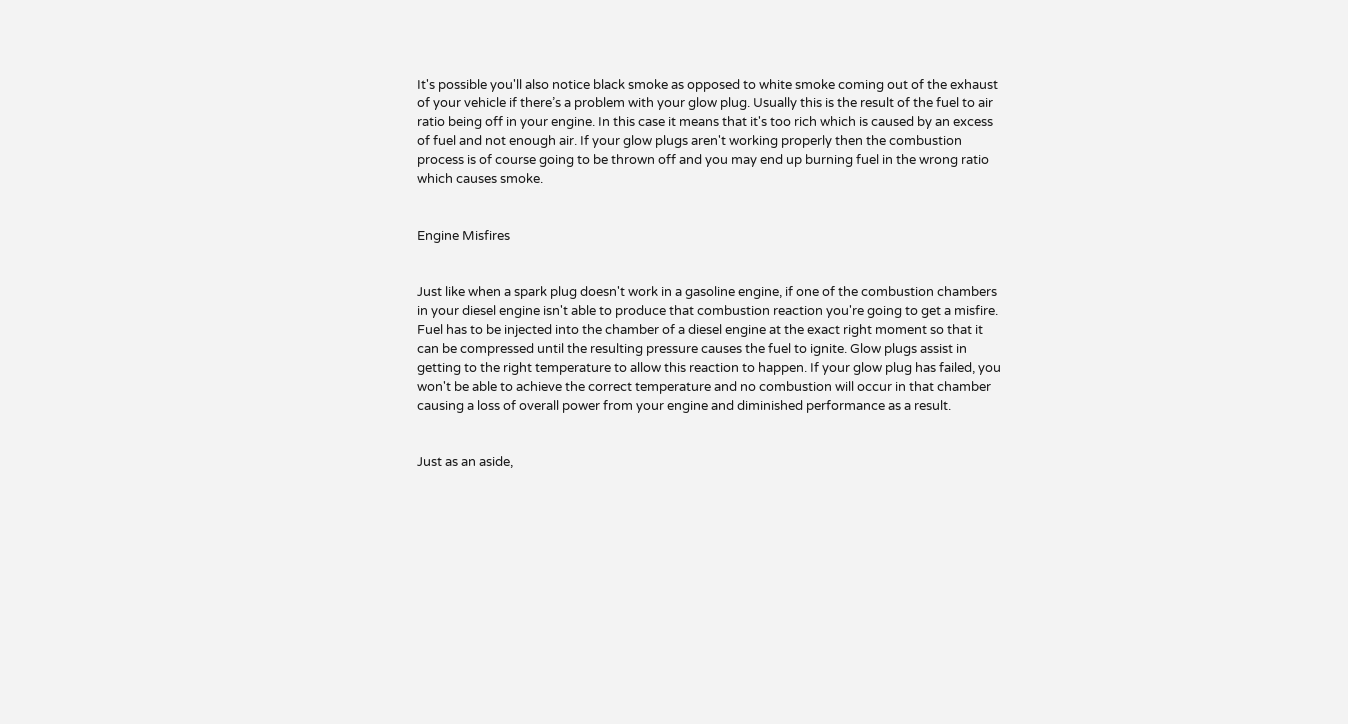It's possible you'll also notice black smoke as opposed to white smoke coming out of the exhaust of your vehicle if there’s a problem with your glow plug. Usually this is the result of the fuel to air ratio being off in your engine. In this case it means that it's too rich which is caused by an excess of fuel and not enough air. If your glow plugs aren't working properly then the combustion process is of course going to be thrown off and you may end up burning fuel in the wrong ratio which causes smoke.


Engine Misfires


Just like when a spark plug doesn't work in a gasoline engine, if one of the combustion chambers in your diesel engine isn't able to produce that combustion reaction you're going to get a misfire. Fuel has to be injected into the chamber of a diesel engine at the exact right moment so that it can be compressed until the resulting pressure causes the fuel to ignite. Glow plugs assist in getting to the right temperature to allow this reaction to happen. If your glow plug has failed, you won't be able to achieve the correct temperature and no combustion will occur in that chamber causing a loss of overall power from your engine and diminished performance as a result.


Just as an aside,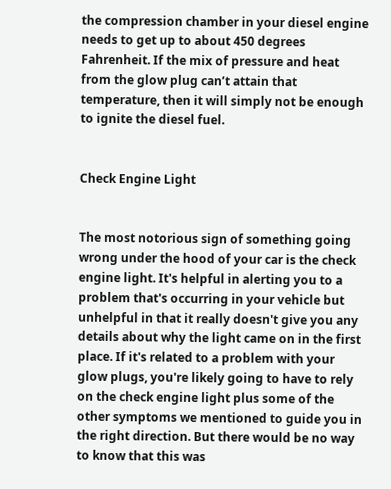the compression chamber in your diesel engine needs to get up to about 450 degrees Fahrenheit. If the mix of pressure and heat from the glow plug can’t attain that temperature, then it will simply not be enough to ignite the diesel fuel.


Check Engine Light


The most notorious sign of something going wrong under the hood of your car is the check engine light. It's helpful in alerting you to a problem that's occurring in your vehicle but unhelpful in that it really doesn't give you any details about why the light came on in the first place. If it's related to a problem with your glow plugs, you're likely going to have to rely on the check engine light plus some of the other symptoms we mentioned to guide you in the right direction. But there would be no way to know that this was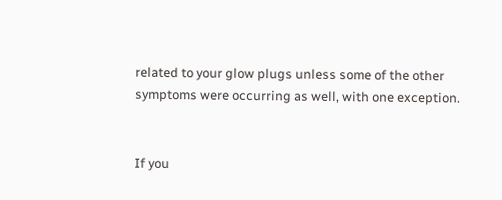related to your glow plugs unless some of the other symptoms were occurring as well, with one exception.


If you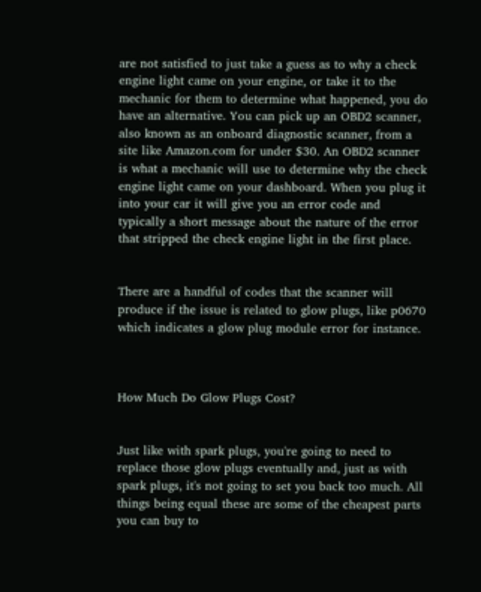are not satisfied to just take a guess as to why a check engine light came on your engine, or take it to the mechanic for them to determine what happened, you do have an alternative. You can pick up an OBD2 scanner, also known as an onboard diagnostic scanner, from a site like Amazon.com for under $30. An OBD2 scanner is what a mechanic will use to determine why the check engine light came on your dashboard. When you plug it into your car it will give you an error code and typically a short message about the nature of the error that stripped the check engine light in the first place.


There are a handful of codes that the scanner will produce if the issue is related to glow plugs, like p0670 which indicates a glow plug module error for instance.



How Much Do Glow Plugs Cost?


Just like with spark plugs, you're going to need to replace those glow plugs eventually and, just as with spark plugs, it's not going to set you back too much. All things being equal these are some of the cheapest parts you can buy to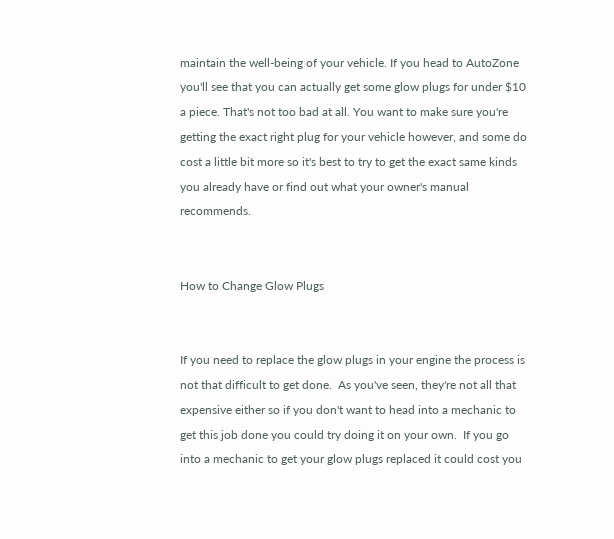maintain the well-being of your vehicle. If you head to AutoZone you'll see that you can actually get some glow plugs for under $10 a piece. That's not too bad at all. You want to make sure you're getting the exact right plug for your vehicle however, and some do cost a little bit more so it's best to try to get the exact same kinds you already have or find out what your owner's manual recommends.


How to Change Glow Plugs


If you need to replace the glow plugs in your engine the process is not that difficult to get done.  As you've seen, they're not all that expensive either so if you don't want to head into a mechanic to get this job done you could try doing it on your own.  If you go into a mechanic to get your glow plugs replaced it could cost you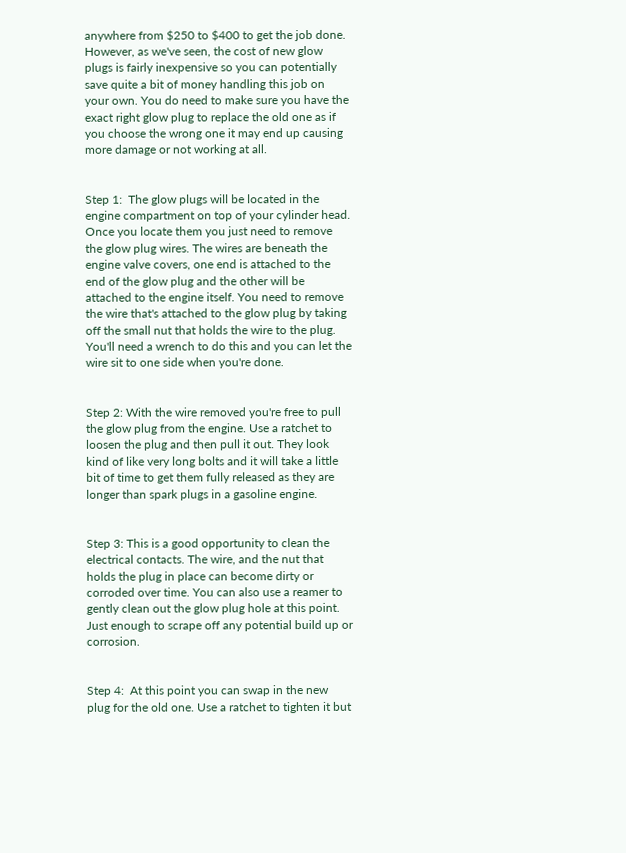anywhere from $250 to $400 to get the job done. However, as we've seen, the cost of new glow plugs is fairly inexpensive so you can potentially save quite a bit of money handling this job on your own. You do need to make sure you have the exact right glow plug to replace the old one as if you choose the wrong one it may end up causing more damage or not working at all.


Step 1:  The glow plugs will be located in the engine compartment on top of your cylinder head. Once you locate them you just need to remove the glow plug wires. The wires are beneath the engine valve covers, one end is attached to the end of the glow plug and the other will be attached to the engine itself. You need to remove the wire that's attached to the glow plug by taking off the small nut that holds the wire to the plug. You'll need a wrench to do this and you can let the wire sit to one side when you're done.


Step 2: With the wire removed you're free to pull the glow plug from the engine. Use a ratchet to loosen the plug and then pull it out. They look kind of like very long bolts and it will take a little bit of time to get them fully released as they are longer than spark plugs in a gasoline engine.


Step 3: This is a good opportunity to clean the electrical contacts. The wire, and the nut that holds the plug in place can become dirty or corroded over time. You can also use a reamer to gently clean out the glow plug hole at this point. Just enough to scrape off any potential build up or corrosion.


Step 4:  At this point you can swap in the new plug for the old one. Use a ratchet to tighten it but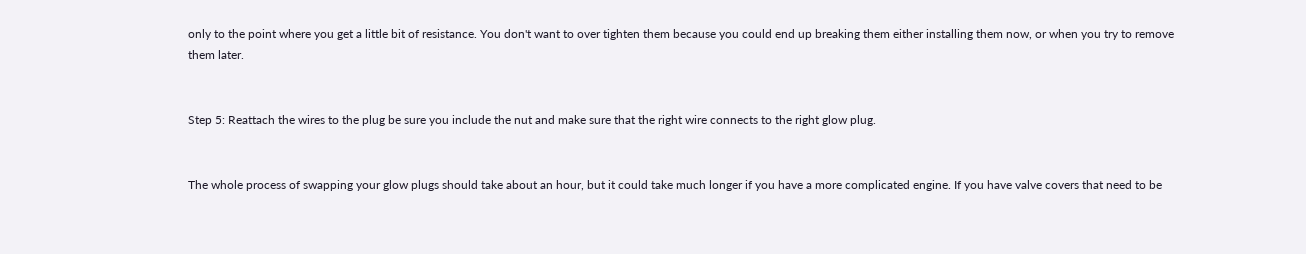only to the point where you get a little bit of resistance. You don't want to over tighten them because you could end up breaking them either installing them now, or when you try to remove them later.


Step 5: Reattach the wires to the plug be sure you include the nut and make sure that the right wire connects to the right glow plug.


The whole process of swapping your glow plugs should take about an hour, but it could take much longer if you have a more complicated engine. If you have valve covers that need to be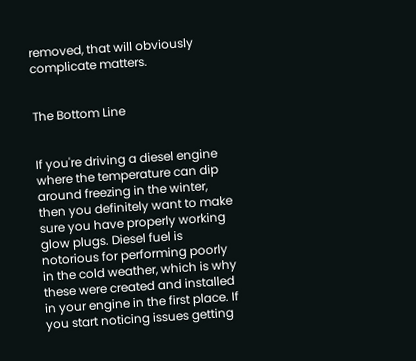removed, that will obviously complicate matters.


The Bottom Line


If you're driving a diesel engine where the temperature can dip around freezing in the winter, then you definitely want to make sure you have properly working glow plugs. Diesel fuel is notorious for performing poorly in the cold weather, which is why these were created and installed in your engine in the first place. If you start noticing issues getting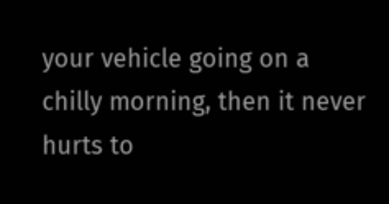your vehicle going on a chilly morning, then it never hurts to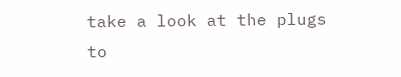take a look at the plugs to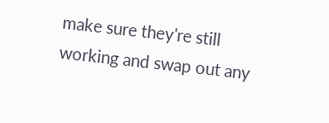make sure they're still working and swap out any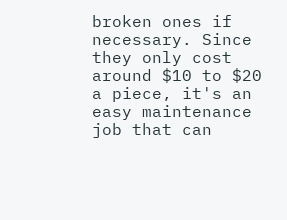broken ones if necessary. Since they only cost around $10 to $20 a piece, it's an easy maintenance job that can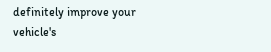definitely improve your vehicle's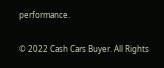performance.

© 2022 Cash Cars Buyer. All Rights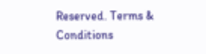Reserved. Terms & Conditions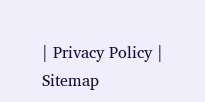| Privacy Policy | Sitemap